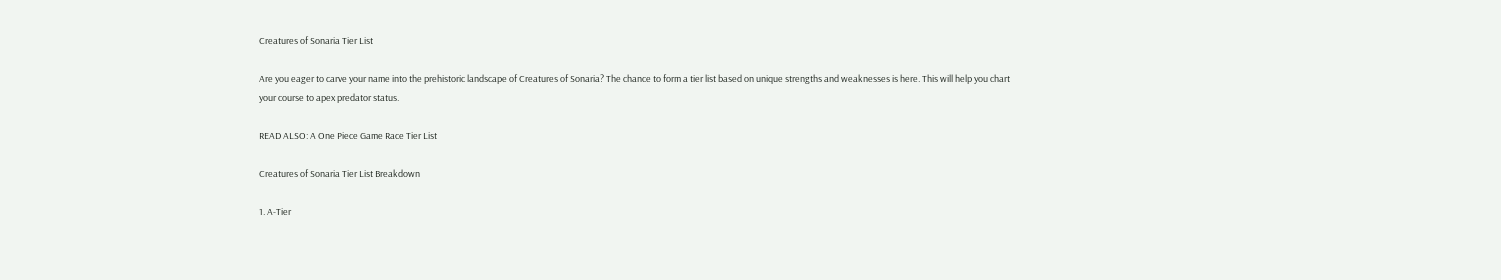Creatures of Sonaria Tier List

Are you eager to carve your name into the prehistoric landscape of Creatures of Sonaria? The chance to form a tier list based on unique strengths and weaknesses is here. This will help you chart your course to apex predator status.

READ ALSO: A One Piece Game Race Tier List

Creatures of Sonaria Tier List Breakdown

1. A-Tier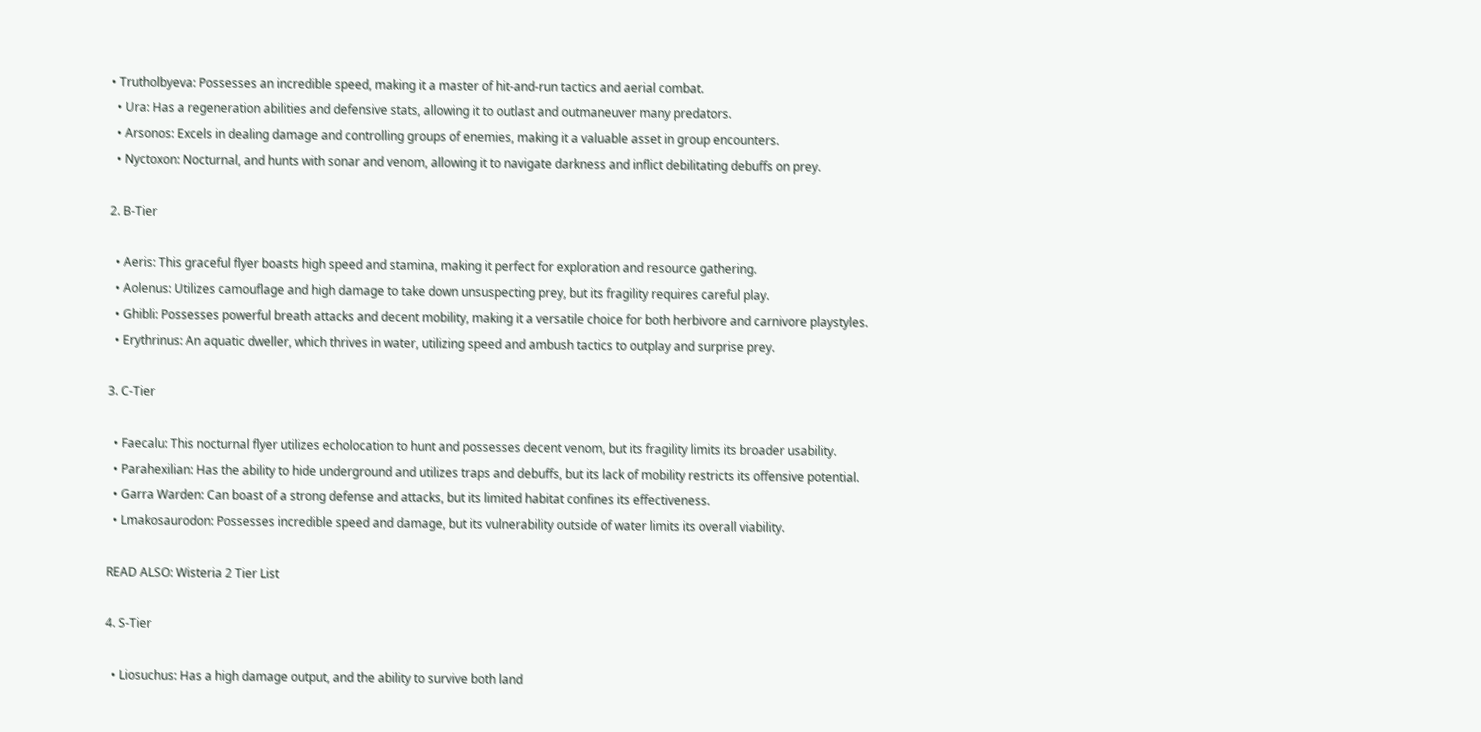• Trutholbyeva: Possesses an incredible speed, making it a master of hit-and-run tactics and aerial combat.
  • Ura: Has a regeneration abilities and defensive stats, allowing it to outlast and outmaneuver many predators.
  • Arsonos: Excels in dealing damage and controlling groups of enemies, making it a valuable asset in group encounters.
  • Nyctoxon: Nocturnal, and hunts with sonar and venom, allowing it to navigate darkness and inflict debilitating debuffs on prey.

2. B-Tier

  • Aeris: This graceful flyer boasts high speed and stamina, making it perfect for exploration and resource gathering.
  • Aolenus: Utilizes camouflage and high damage to take down unsuspecting prey, but its fragility requires careful play.
  • Ghibli: Possesses powerful breath attacks and decent mobility, making it a versatile choice for both herbivore and carnivore playstyles.
  • Erythrinus: An aquatic dweller, which thrives in water, utilizing speed and ambush tactics to outplay and surprise prey.

3. C-Tier

  • Faecalu: This nocturnal flyer utilizes echolocation to hunt and possesses decent venom, but its fragility limits its broader usability.
  • Parahexilian: Has the ability to hide underground and utilizes traps and debuffs, but its lack of mobility restricts its offensive potential.
  • Garra Warden: Can boast of a strong defense and attacks, but its limited habitat confines its effectiveness.
  • Lmakosaurodon: Possesses incredible speed and damage, but its vulnerability outside of water limits its overall viability.

READ ALSO: Wisteria 2 Tier List

4. S-Tier

  • Liosuchus: Has a high damage output, and the ability to survive both land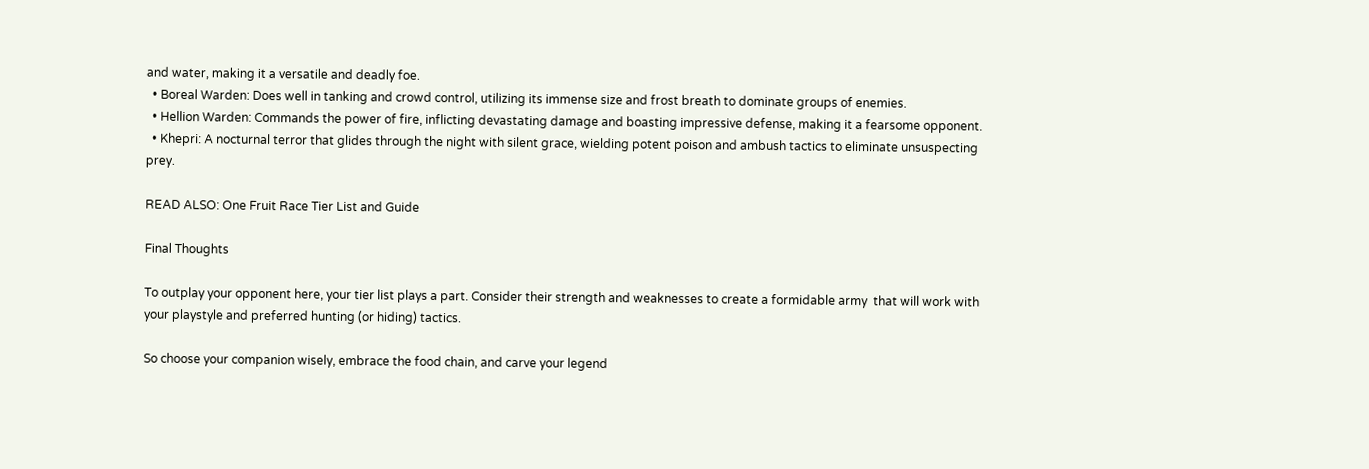and water, making it a versatile and deadly foe.
  • Boreal Warden: Does well in tanking and crowd control, utilizing its immense size and frost breath to dominate groups of enemies.
  • Hellion Warden: Commands the power of fire, inflicting devastating damage and boasting impressive defense, making it a fearsome opponent.
  • Khepri: A nocturnal terror that glides through the night with silent grace, wielding potent poison and ambush tactics to eliminate unsuspecting prey.

READ ALSO: One Fruit Race Tier List and Guide

Final Thoughts

To outplay your opponent here, your tier list plays a part. Consider their strength and weaknesses to create a formidable army  that will work with your playstyle and preferred hunting (or hiding) tactics.

So choose your companion wisely, embrace the food chain, and carve your legend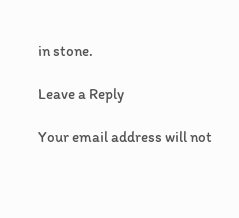in stone.

Leave a Reply

Your email address will not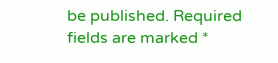be published. Required fields are marked *